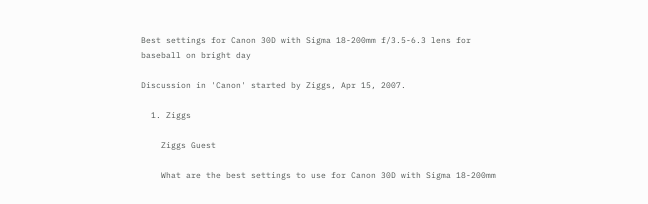Best settings for Canon 30D with Sigma 18-200mm f/3.5-6.3 lens for baseball on bright day

Discussion in 'Canon' started by Ziggs, Apr 15, 2007.

  1. Ziggs

    Ziggs Guest

    What are the best settings to use for Canon 30D with Sigma 18-200mm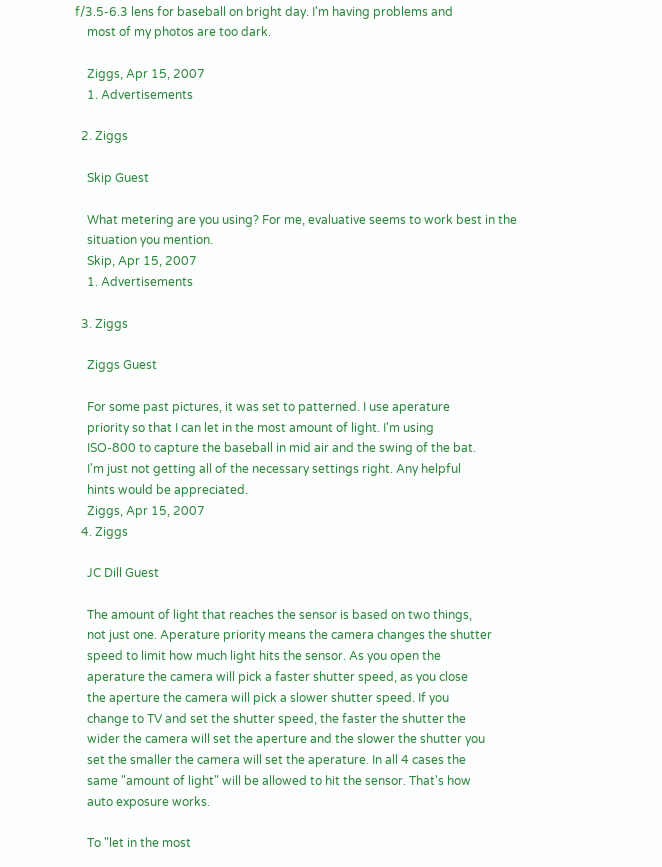f/3.5-6.3 lens for baseball on bright day. I'm having problems and
    most of my photos are too dark.

    Ziggs, Apr 15, 2007
    1. Advertisements

  2. Ziggs

    Skip Guest

    What metering are you using? For me, evaluative seems to work best in the
    situation you mention.
    Skip, Apr 15, 2007
    1. Advertisements

  3. Ziggs

    Ziggs Guest

    For some past pictures, it was set to patterned. I use aperature
    priority so that I can let in the most amount of light. I'm using
    ISO-800 to capture the baseball in mid air and the swing of the bat.
    I'm just not getting all of the necessary settings right. Any helpful
    hints would be appreciated.
    Ziggs, Apr 15, 2007
  4. Ziggs

    JC Dill Guest

    The amount of light that reaches the sensor is based on two things,
    not just one. Aperature priority means the camera changes the shutter
    speed to limit how much light hits the sensor. As you open the
    aperature the camera will pick a faster shutter speed, as you close
    the aperture the camera will pick a slower shutter speed. If you
    change to TV and set the shutter speed, the faster the shutter the
    wider the camera will set the aperture and the slower the shutter you
    set the smaller the camera will set the aperature. In all 4 cases the
    same "amount of light" will be allowed to hit the sensor. That's how
    auto exposure works.

    To "let in the most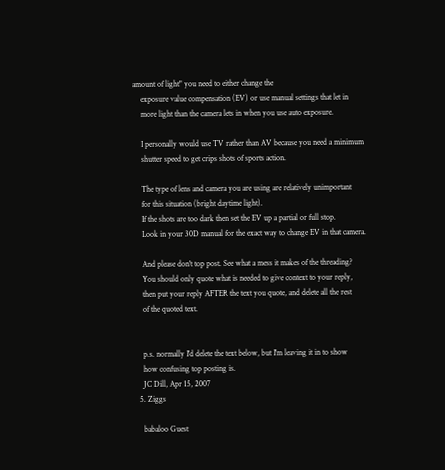amount of light" you need to either change the
    exposure value compensation (EV) or use manual settings that let in
    more light than the camera lets in when you use auto exposure.

    I personally would use TV rather than AV because you need a minimum
    shutter speed to get crips shots of sports action.

    The type of lens and camera you are using are relatively unimportant
    for this situation (bright daytime light).
    If the shots are too dark then set the EV up a partial or full stop.
    Look in your 30D manual for the exact way to change EV in that camera.

    And please don't top post. See what a mess it makes of the threading?
    You should only quote what is needed to give context to your reply,
    then put your reply AFTER the text you quote, and delete all the rest
    of the quoted text.


    p.s. normally I'd delete the text below, but I'm leaving it in to show
    how confusing top posting is.
    JC Dill, Apr 15, 2007
  5. Ziggs

    babaloo Guest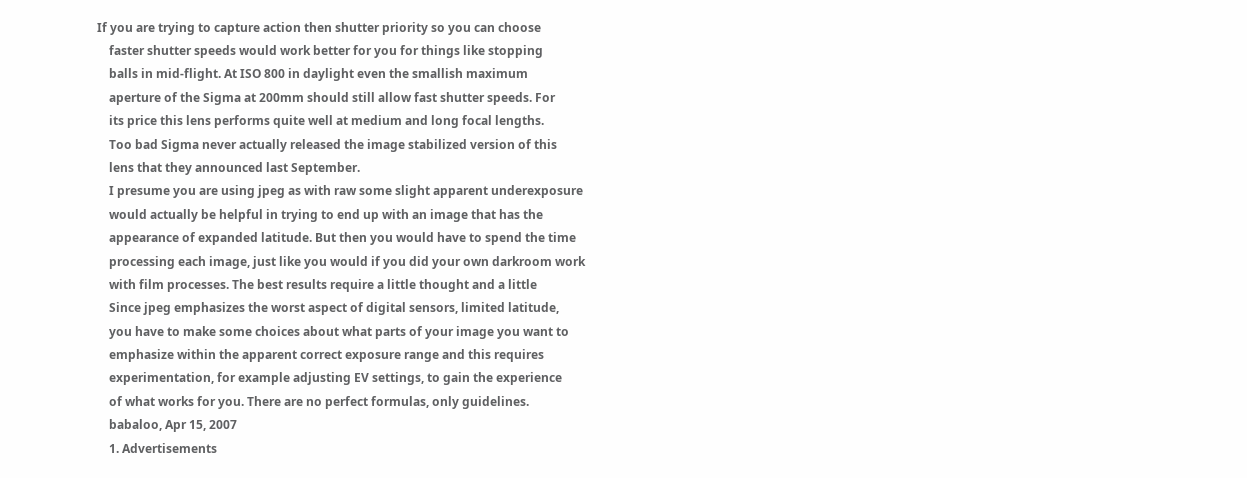If you are trying to capture action then shutter priority so you can choose
    faster shutter speeds would work better for you for things like stopping
    balls in mid-flight. At ISO 800 in daylight even the smallish maximum
    aperture of the Sigma at 200mm should still allow fast shutter speeds. For
    its price this lens performs quite well at medium and long focal lengths.
    Too bad Sigma never actually released the image stabilized version of this
    lens that they announced last September.
    I presume you are using jpeg as with raw some slight apparent underexposure
    would actually be helpful in trying to end up with an image that has the
    appearance of expanded latitude. But then you would have to spend the time
    processing each image, just like you would if you did your own darkroom work
    with film processes. The best results require a little thought and a little
    Since jpeg emphasizes the worst aspect of digital sensors, limited latitude,
    you have to make some choices about what parts of your image you want to
    emphasize within the apparent correct exposure range and this requires
    experimentation, for example adjusting EV settings, to gain the experience
    of what works for you. There are no perfect formulas, only guidelines.
    babaloo, Apr 15, 2007
    1. Advertisements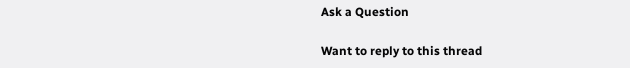Ask a Question

Want to reply to this thread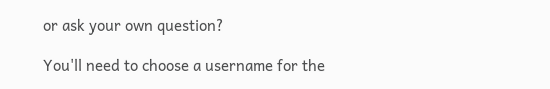or ask your own question?

You'll need to choose a username for the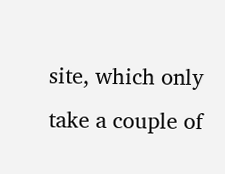site, which only take a couple of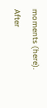moments (here). After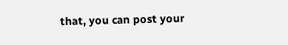that, you can post your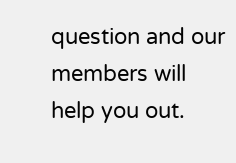question and our members will help you out.